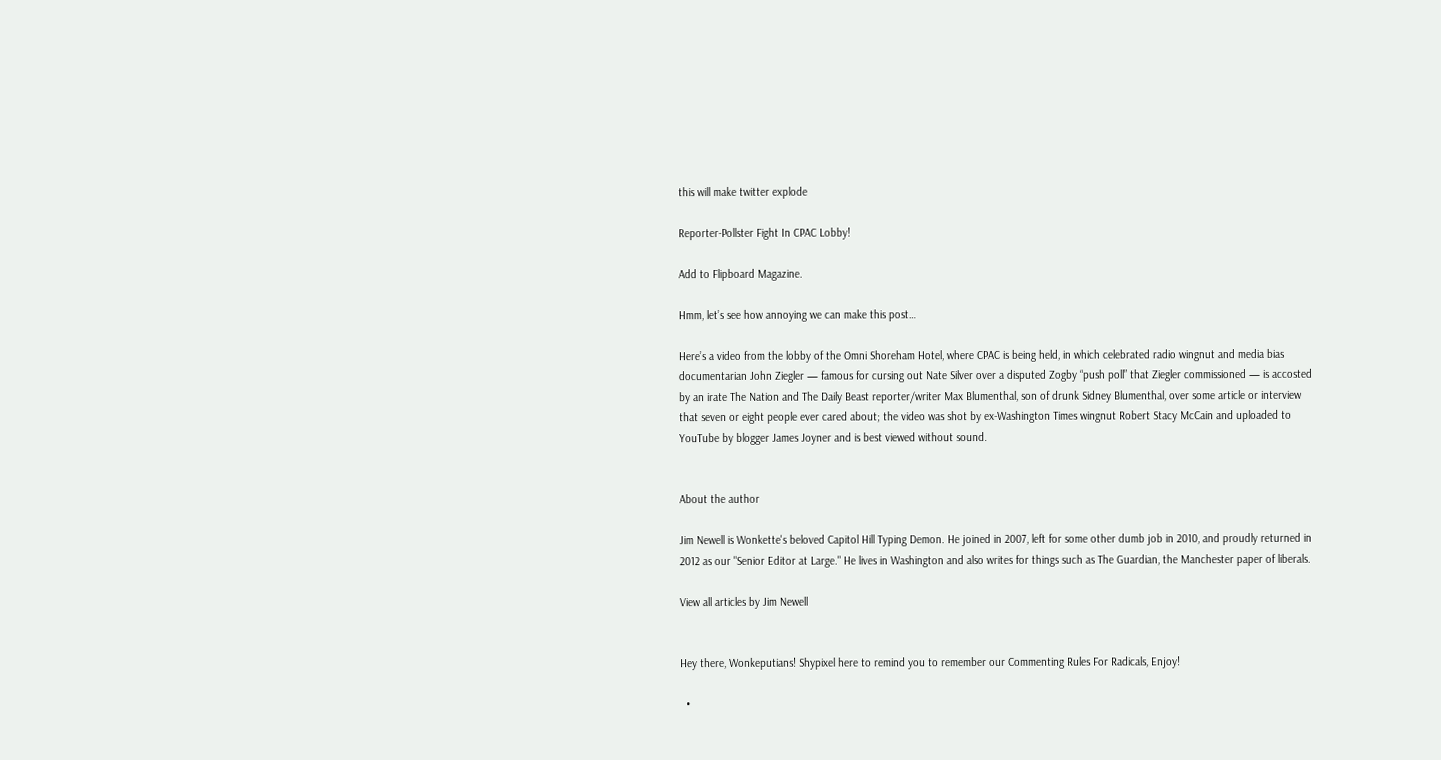this will make twitter explode

Reporter-Pollster Fight In CPAC Lobby!

Add to Flipboard Magazine.

Hmm, let’s see how annoying we can make this post…

Here’s a video from the lobby of the Omni Shoreham Hotel, where CPAC is being held, in which celebrated radio wingnut and media bias documentarian John Ziegler — famous for cursing out Nate Silver over a disputed Zogby “push poll” that Ziegler commissioned — is accosted by an irate The Nation and The Daily Beast reporter/writer Max Blumenthal, son of drunk Sidney Blumenthal, over some article or interview that seven or eight people ever cared about; the video was shot by ex-Washington Times wingnut Robert Stacy McCain and uploaded to YouTube by blogger James Joyner and is best viewed without sound.


About the author

Jim Newell is Wonkette's beloved Capitol Hill Typing Demon. He joined in 2007, left for some other dumb job in 2010, and proudly returned in 2012 as our "Senior Editor at Large." He lives in Washington and also writes for things such as The Guardian, the Manchester paper of liberals.

View all articles by Jim Newell


Hey there, Wonkeputians! Shypixel here to remind you to remember our Commenting Rules For Radicals, Enjoy!

  •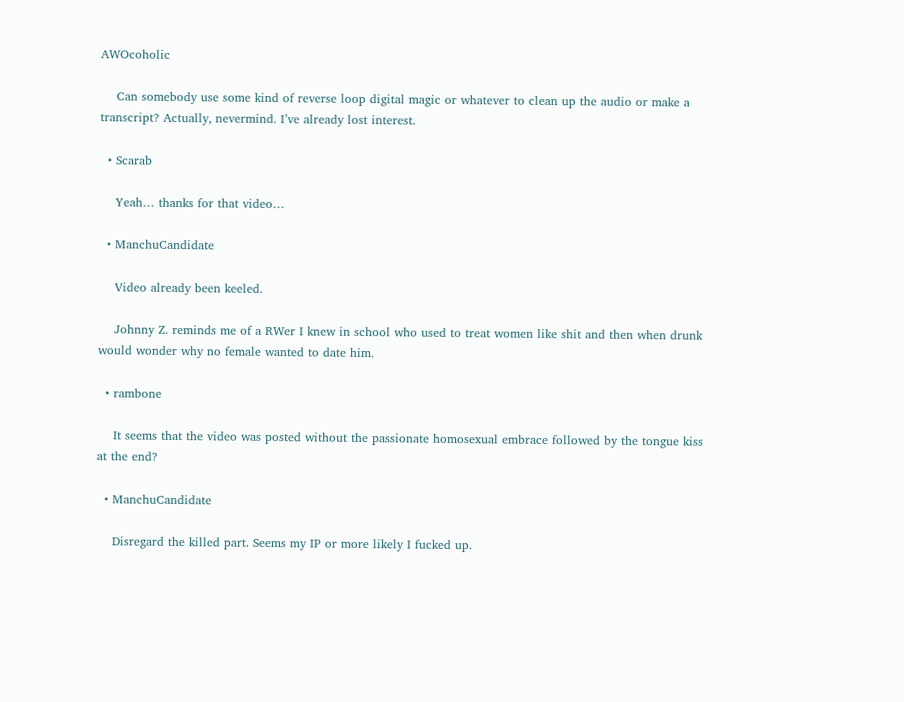AWOcoholic

    Can somebody use some kind of reverse loop digital magic or whatever to clean up the audio or make a transcript? Actually, nevermind. I’ve already lost interest.

  • Scarab

    Yeah… thanks for that video…

  • ManchuCandidate

    Video already been keeled.

    Johnny Z. reminds me of a RWer I knew in school who used to treat women like shit and then when drunk would wonder why no female wanted to date him.

  • rambone

    It seems that the video was posted without the passionate homosexual embrace followed by the tongue kiss at the end?

  • ManchuCandidate

    Disregard the killed part. Seems my IP or more likely I fucked up.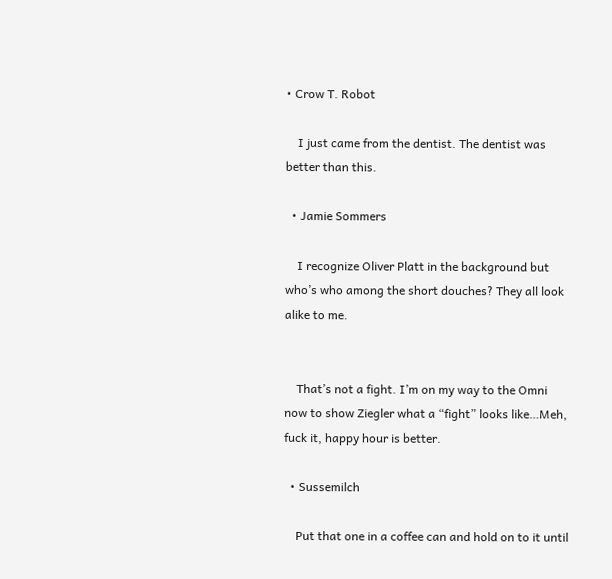• Crow T. Robot

    I just came from the dentist. The dentist was better than this.

  • Jamie Sommers

    I recognize Oliver Platt in the background but who’s who among the short douches? They all look alike to me.


    That’s not a fight. I’m on my way to the Omni now to show Ziegler what a “fight” looks like…Meh, fuck it, happy hour is better.

  • Sussemilch

    Put that one in a coffee can and hold on to it until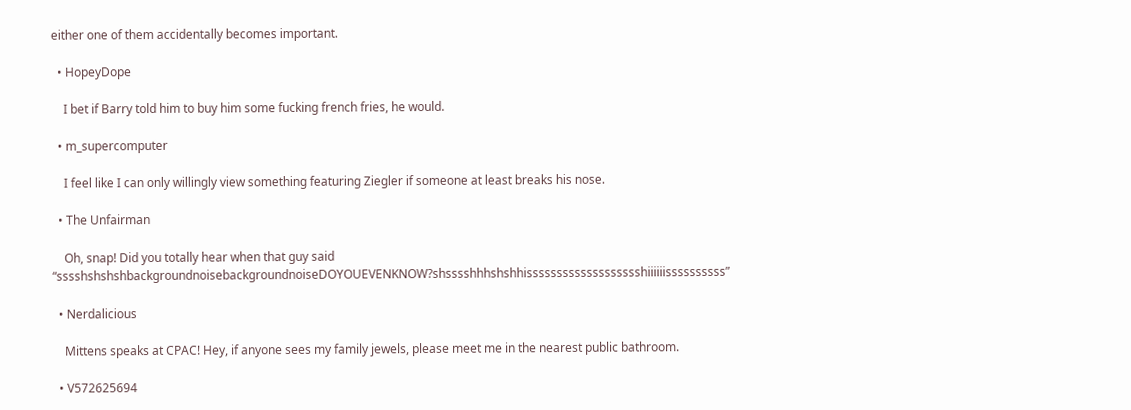either one of them accidentally becomes important.

  • HopeyDope

    I bet if Barry told him to buy him some fucking french fries, he would.

  • m_supercomputer

    I feel like I can only willingly view something featuring Ziegler if someone at least breaks his nose.

  • The Unfairman

    Oh, snap! Did you totally hear when that guy said “sssshshshshbackgroundnoisebackgroundnoiseDOYOUEVENKNOW?shsssshhhshshhissssssssssssssssssshiiiiiissssssssss”

  • Nerdalicious

    Mittens speaks at CPAC! Hey, if anyone sees my family jewels, please meet me in the nearest public bathroom.

  • V572625694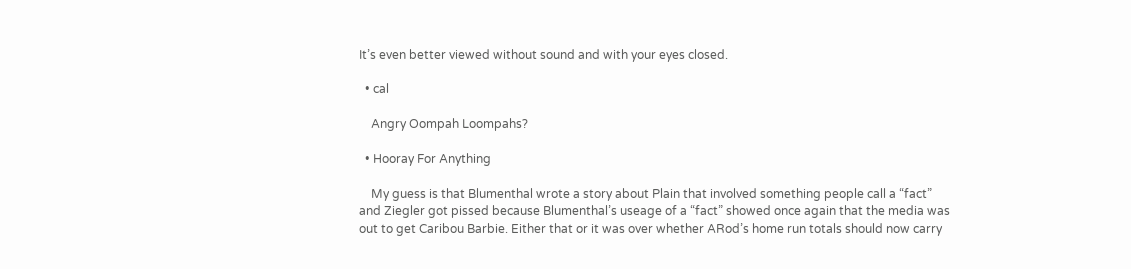It’s even better viewed without sound and with your eyes closed.

  • cal

    Angry Oompah Loompahs?

  • Hooray For Anything

    My guess is that Blumenthal wrote a story about Plain that involved something people call a “fact” and Ziegler got pissed because Blumenthal’s useage of a “fact” showed once again that the media was out to get Caribou Barbie. Either that or it was over whether ARod’s home run totals should now carry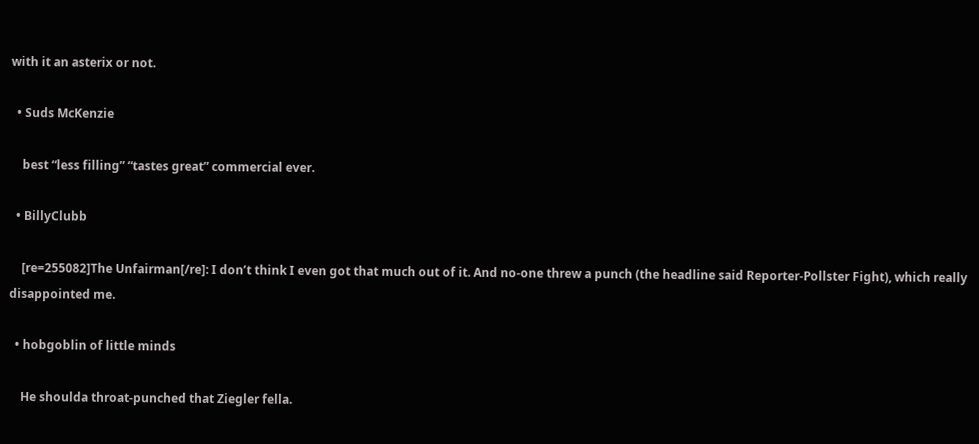with it an asterix or not.

  • Suds McKenzie

    best “less filling” “tastes great” commercial ever.

  • BillyClubb

    [re=255082]The Unfairman[/re]: I don’t think I even got that much out of it. And no-one threw a punch (the headline said Reporter-Pollster Fight), which really disappointed me.

  • hobgoblin of little minds

    He shoulda throat-punched that Ziegler fella.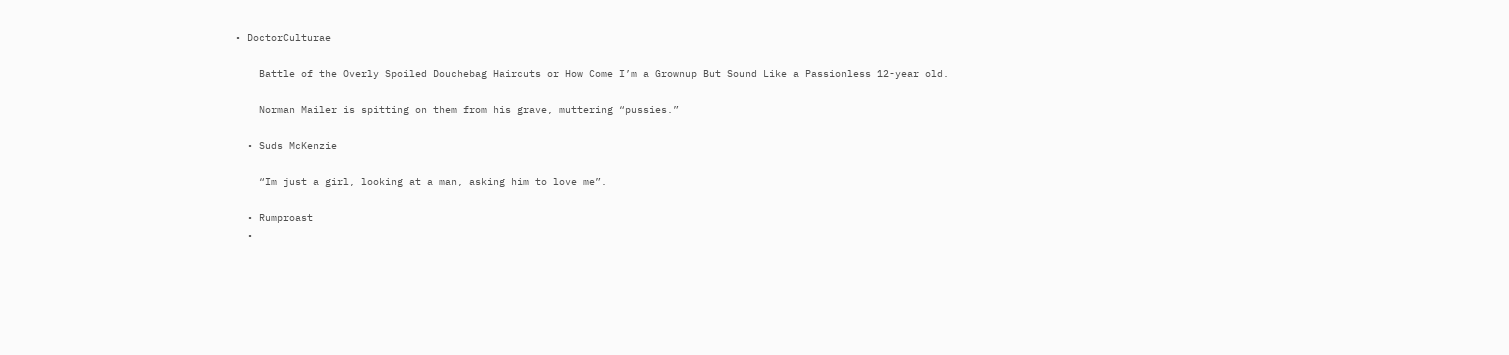• DoctorCulturae

    Battle of the Overly Spoiled Douchebag Haircuts or How Come I’m a Grownup But Sound Like a Passionless 12-year old.

    Norman Mailer is spitting on them from his grave, muttering “pussies.”

  • Suds McKenzie

    “Im just a girl, looking at a man, asking him to love me”.

  • Rumproast
  •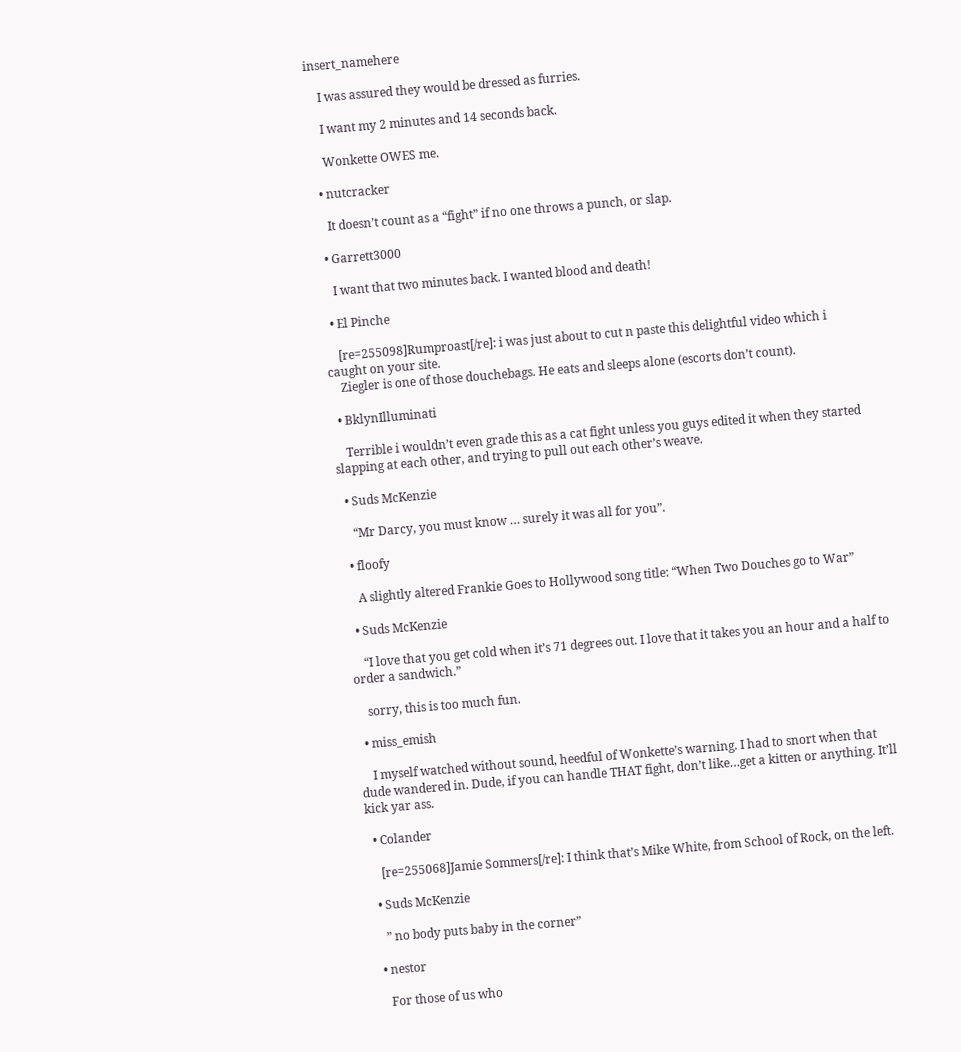insert_namehere

    I was assured they would be dressed as furries.

    I want my 2 minutes and 14 seconds back.

    Wonkette OWES me.

  • nutcracker

    It doesn’t count as a “fight” if no one throws a punch, or slap.

  • Garrett3000

    I want that two minutes back. I wanted blood and death!

  • El Pinche

    [re=255098]Rumproast[/re]: i was just about to cut n paste this delightful video which i caught on your site.
    Ziegler is one of those douchebags. He eats and sleeps alone (escorts don’t count).

  • BklynIlluminati

    Terrible i wouldn’t even grade this as a cat fight unless you guys edited it when they started slapping at each other, and trying to pull out each other’s weave.

  • Suds McKenzie

    “Mr Darcy, you must know … surely it was all for you”.

  • floofy

    A slightly altered Frankie Goes to Hollywood song title: “When Two Douches go to War”

  • Suds McKenzie

    “I love that you get cold when it’s 71 degrees out. I love that it takes you an hour and a half to order a sandwich.”

    sorry, this is too much fun.

  • miss_emish

    I myself watched without sound, heedful of Wonkette’s warning. I had to snort when that dude wandered in. Dude, if you can handle THAT fight, don’t like…get a kitten or anything. It’ll kick yar ass.

  • Colander

    [re=255068]Jamie Sommers[/re]: I think that’s Mike White, from School of Rock, on the left.

  • Suds McKenzie

    ” no body puts baby in the corner”

  • nestor

    For those of us who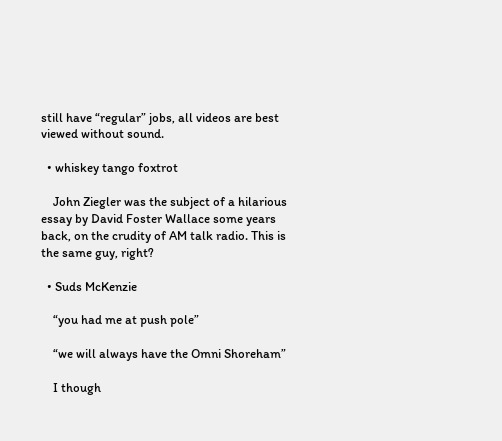still have “regular” jobs, all videos are best viewed without sound.

  • whiskey tango foxtrot

    John Ziegler was the subject of a hilarious essay by David Foster Wallace some years back, on the crudity of AM talk radio. This is the same guy, right?

  • Suds McKenzie

    “you had me at push pole”

    “we will always have the Omni Shoreham”

    I though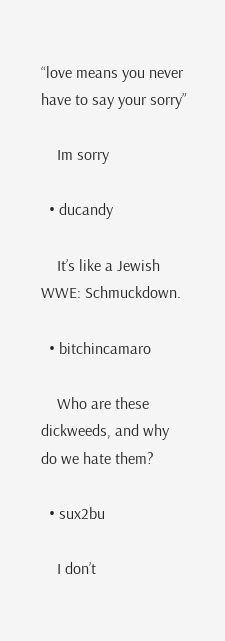“love means you never have to say your sorry”

    Im sorry

  • ducandy

    It’s like a Jewish WWE: Schmuckdown.

  • bitchincamaro

    Who are these dickweeds, and why do we hate them?

  • sux2bu

    I don’t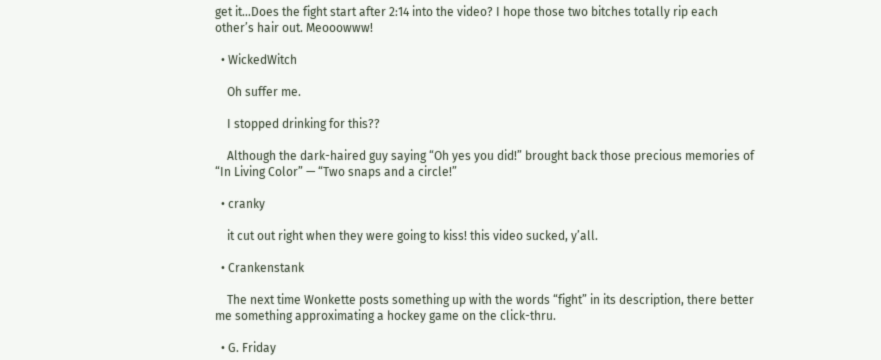get it…Does the fight start after 2:14 into the video? I hope those two bitches totally rip each other’s hair out. Meooowww!

  • WickedWitch

    Oh suffer me.

    I stopped drinking for this??

    Although the dark-haired guy saying “Oh yes you did!” brought back those precious memories of “In Living Color” — “Two snaps and a circle!”

  • cranky

    it cut out right when they were going to kiss! this video sucked, y’all.

  • Crankenstank

    The next time Wonkette posts something up with the words “fight” in its description, there better me something approximating a hockey game on the click-thru.

  • G. Friday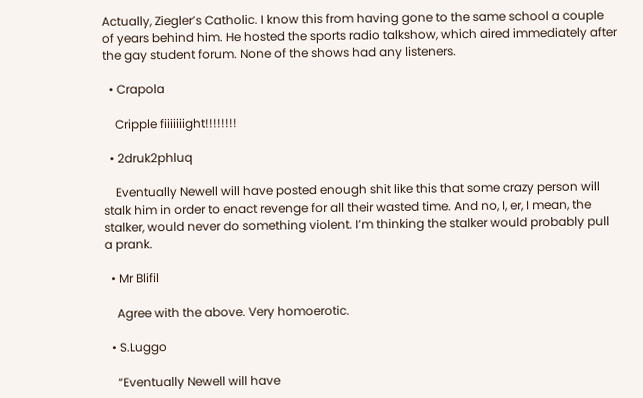Actually, Ziegler’s Catholic. I know this from having gone to the same school a couple of years behind him. He hosted the sports radio talkshow, which aired immediately after the gay student forum. None of the shows had any listeners.

  • Crapola

    Cripple fiiiiiiight!!!!!!!!

  • 2druk2phluq

    Eventually Newell will have posted enough shit like this that some crazy person will stalk him in order to enact revenge for all their wasted time. And no, I, er, I mean, the stalker, would never do something violent. I’m thinking the stalker would probably pull a prank.

  • Mr Blifil

    Agree with the above. Very homoerotic.

  • S.Luggo

    “Eventually Newell will have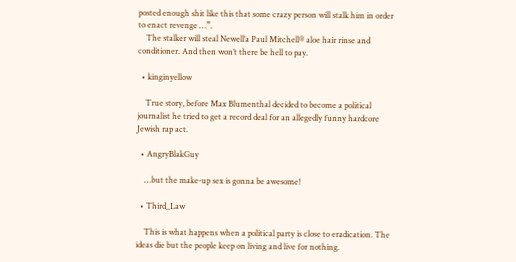posted enough shit like this that some crazy person will stalk him in order to enact revenge …”.
    The stalker will steal Newell’a Paul Mitchell® aloe hair rinse and conditioner. And then won’t there be hell to pay.

  • kinginyellow

    True story, before Max Blumenthal decided to become a political journalist he tried to get a record deal for an allegedly funny hardcore Jewish rap act.

  • AngryBlakGuy

    …but the make-up sex is gonna be awesome!

  • Third_Law

    This is what happens when a political party is close to eradication. The ideas die but the people keep on living and live for nothing.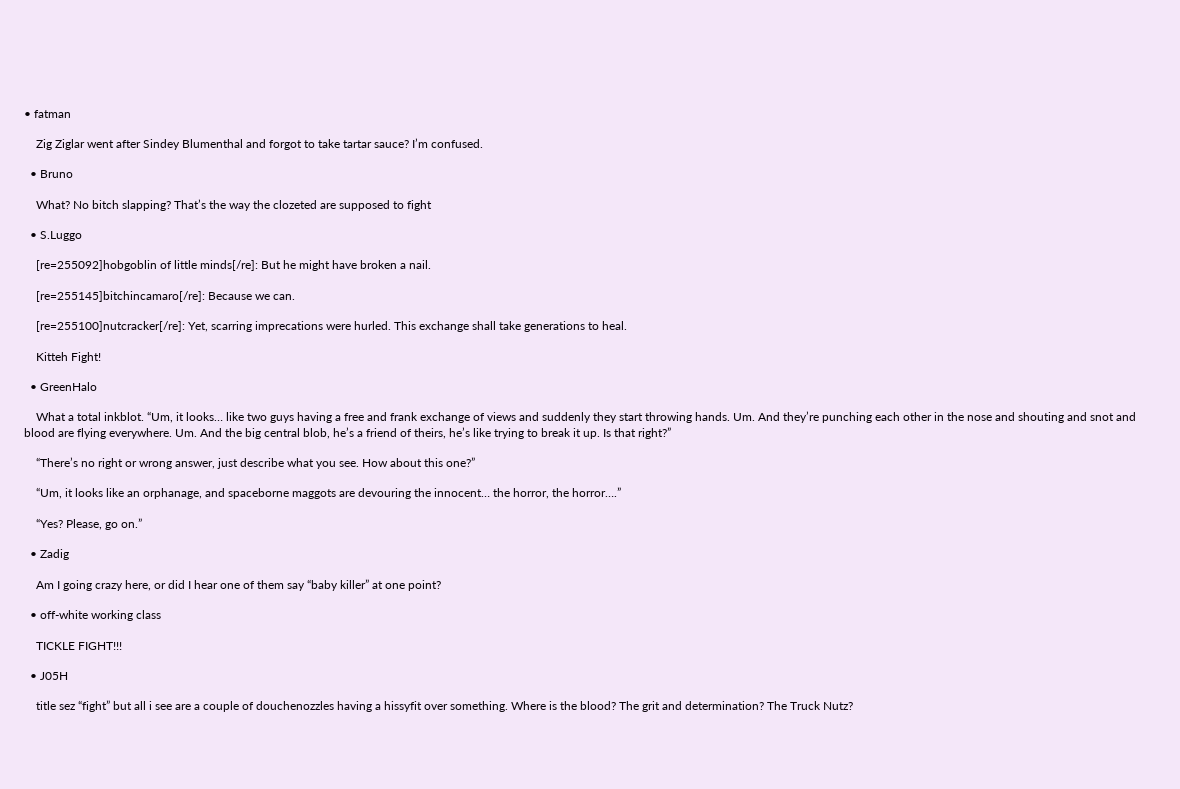• fatman

    Zig Ziglar went after Sindey Blumenthal and forgot to take tartar sauce? I’m confused.

  • Bruno

    What? No bitch slapping? That’s the way the clozeted are supposed to fight

  • S.Luggo

    [re=255092]hobgoblin of little minds[/re]: But he might have broken a nail.

    [re=255145]bitchincamaro[/re]: Because we can.

    [re=255100]nutcracker[/re]: Yet, scarring imprecations were hurled. This exchange shall take generations to heal.

    Kitteh Fight!

  • GreenHalo

    What a total inkblot. “Um, it looks… like two guys having a free and frank exchange of views and suddenly they start throwing hands. Um. And they’re punching each other in the nose and shouting and snot and blood are flying everywhere. Um. And the big central blob, he’s a friend of theirs, he’s like trying to break it up. Is that right?”

    “There’s no right or wrong answer, just describe what you see. How about this one?”

    “Um, it looks like an orphanage, and spaceborne maggots are devouring the innocent… the horror, the horror….”

    “Yes? Please, go on.”

  • Zadig

    Am I going crazy here, or did I hear one of them say “baby killer” at one point?

  • off-white working class

    TICKLE FIGHT!!!

  • J05H

    title sez “fight” but all i see are a couple of douchenozzles having a hissyfit over something. Where is the blood? The grit and determination? The Truck Nutz?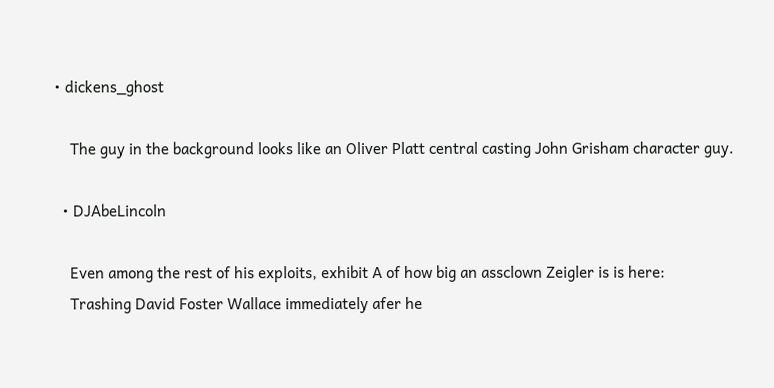• dickens_ghost

    The guy in the background looks like an Oliver Platt central casting John Grisham character guy.

  • DJAbeLincoln

    Even among the rest of his exploits, exhibit A of how big an assclown Zeigler is is here:
    Trashing David Foster Wallace immediately afer he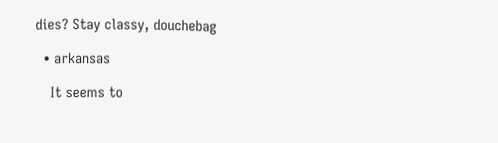dies? Stay classy, douchebag

  • arkansas

    It seems to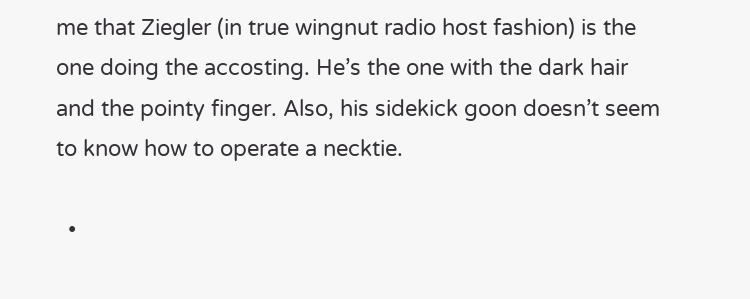me that Ziegler (in true wingnut radio host fashion) is the one doing the accosting. He’s the one with the dark hair and the pointy finger. Also, his sidekick goon doesn’t seem to know how to operate a necktie.

  •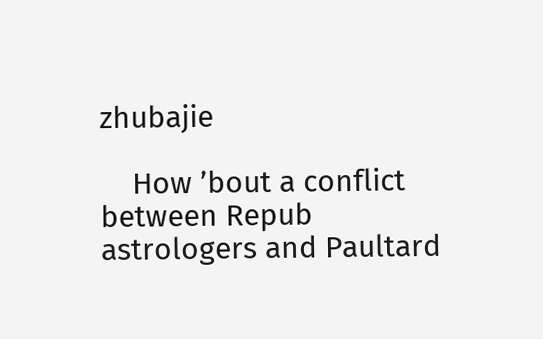zhubajie

    How ’bout a conflict between Repub astrologers and Paultard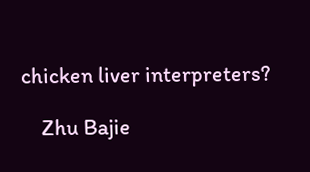chicken liver interpreters?

    Zhu Bajie